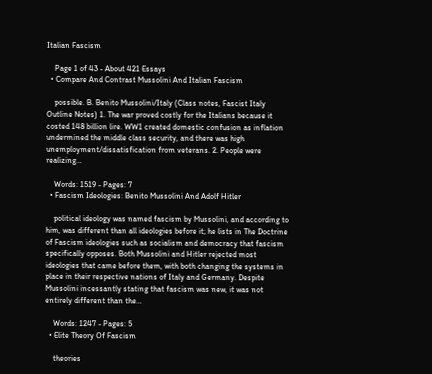Italian Fascism

    Page 1 of 43 - About 421 Essays
  • Compare And Contrast Mussolini And Italian Fascism

    possible. B. Benito Mussolini/Italy (Class notes, Fascist Italy Outline Notes) 1. The war proved costly for the Italians because it costed 148 billion lire. WW1 created domestic confusion as inflation undermined the middle class security, and there was high unemployment/dissatisfication from veterans. 2. People were realizing…

    Words: 1519 - Pages: 7
  • Fascism Ideologies: Benito Mussolini And Adolf Hitler

    political ideology was named fascism by Mussolini, and according to him, was different than all ideologies before it; he lists in The Doctrine of Fascism ideologies such as socialism and democracy that fascism specifically opposes. Both Mussolini and Hitler rejected most ideologies that came before them, with both changing the systems in place in their respective nations of Italy and Germany. Despite Mussolini incessantly stating that fascism was new, it was not entirely different than the…

    Words: 1247 - Pages: 5
  • Elite Theory Of Fascism

    theories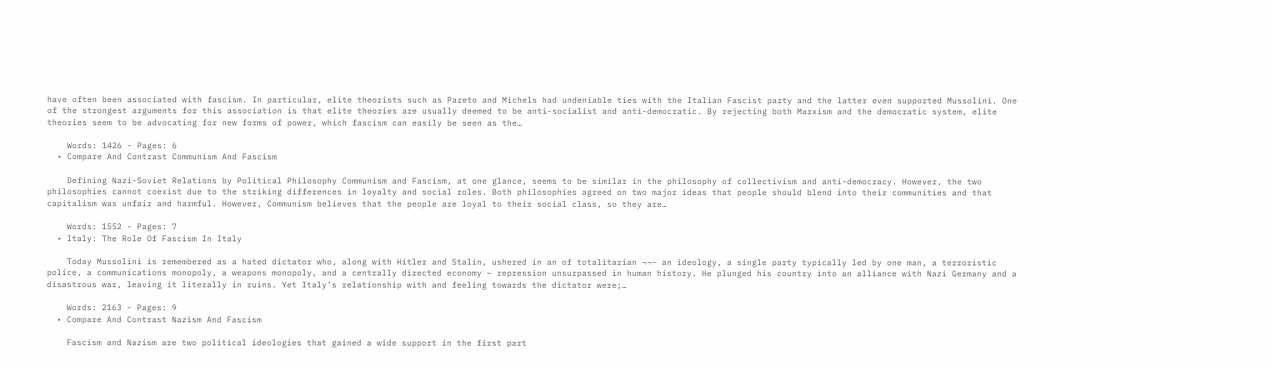have often been associated with fascism. In particular, elite theorists such as Pareto and Michels had undeniable ties with the Italian Fascist party and the latter even supported Mussolini. One of the strongest arguments for this association is that elite theories are usually deemed to be anti-socialist and anti-democratic. By rejecting both Marxism and the democratic system, elite theories seem to be advocating for new forms of power, which fascism can easily be seen as the…

    Words: 1426 - Pages: 6
  • Compare And Contrast Communism And Fascism

    Defining Nazi-Soviet Relations by Political Philosophy Communism and Fascism, at one glance, seems to be similar in the philosophy of collectivism and anti-democracy. However, the two philosophies cannot coexist due to the striking differences in loyalty and social roles. Both philosophies agreed on two major ideas that people should blend into their communities and that capitalism was unfair and harmful. However, Communism believes that the people are loyal to their social class, so they are…

    Words: 1552 - Pages: 7
  • Italy: The Role Of Fascism In Italy

    Today Mussolini is remembered as a hated dictator who, along with Hitler and Stalin, ushered in an of totalitarian ¬¬– an ideology, a single party typically led by one man, a terroristic police, a communications monopoly, a weapons monopoly, and a centrally directed economy – repression unsurpassed in human history. He plunged his country into an alliance with Nazi Germany and a disastrous war, leaving it literally in ruins. Yet Italy’s relationship with and feeling towards the dictator were;…

    Words: 2163 - Pages: 9
  • Compare And Contrast Nazism And Fascism

    Fascism and Nazism are two political ideologies that gained a wide support in the first part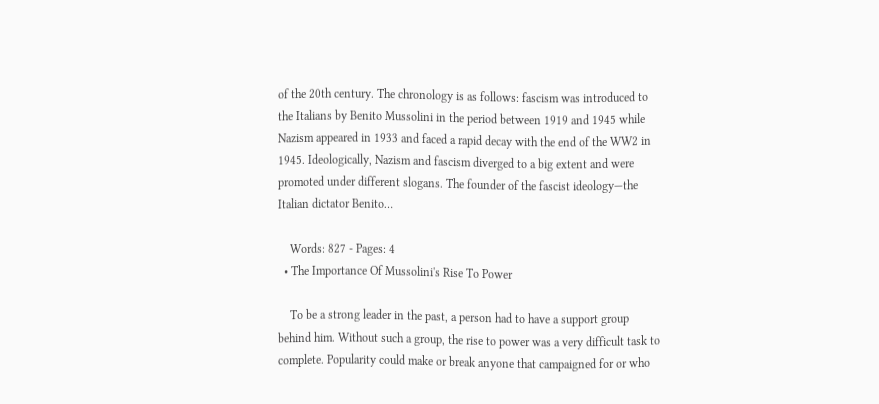of the 20th century. The chronology is as follows: fascism was introduced to the Italians by Benito Mussolini in the period between 1919 and 1945 while Nazism appeared in 1933 and faced a rapid decay with the end of the WW2 in 1945. Ideologically, Nazism and fascism diverged to a big extent and were promoted under different slogans. The founder of the fascist ideology—the Italian dictator Benito…

    Words: 827 - Pages: 4
  • The Importance Of Mussolini's Rise To Power

    To be a strong leader in the past, a person had to have a support group behind him. Without such a group, the rise to power was a very difficult task to complete. Popularity could make or break anyone that campaigned for or who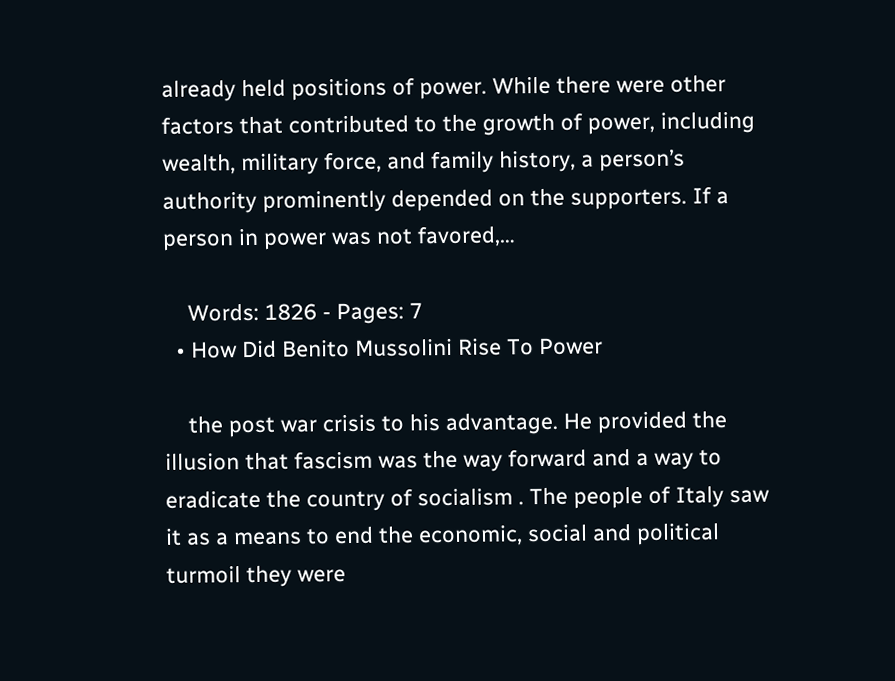already held positions of power. While there were other factors that contributed to the growth of power, including wealth, military force, and family history, a person’s authority prominently depended on the supporters. If a person in power was not favored,…

    Words: 1826 - Pages: 7
  • How Did Benito Mussolini Rise To Power

    the post war crisis to his advantage. He provided the illusion that fascism was the way forward and a way to eradicate the country of socialism . The people of Italy saw it as a means to end the economic, social and political turmoil they were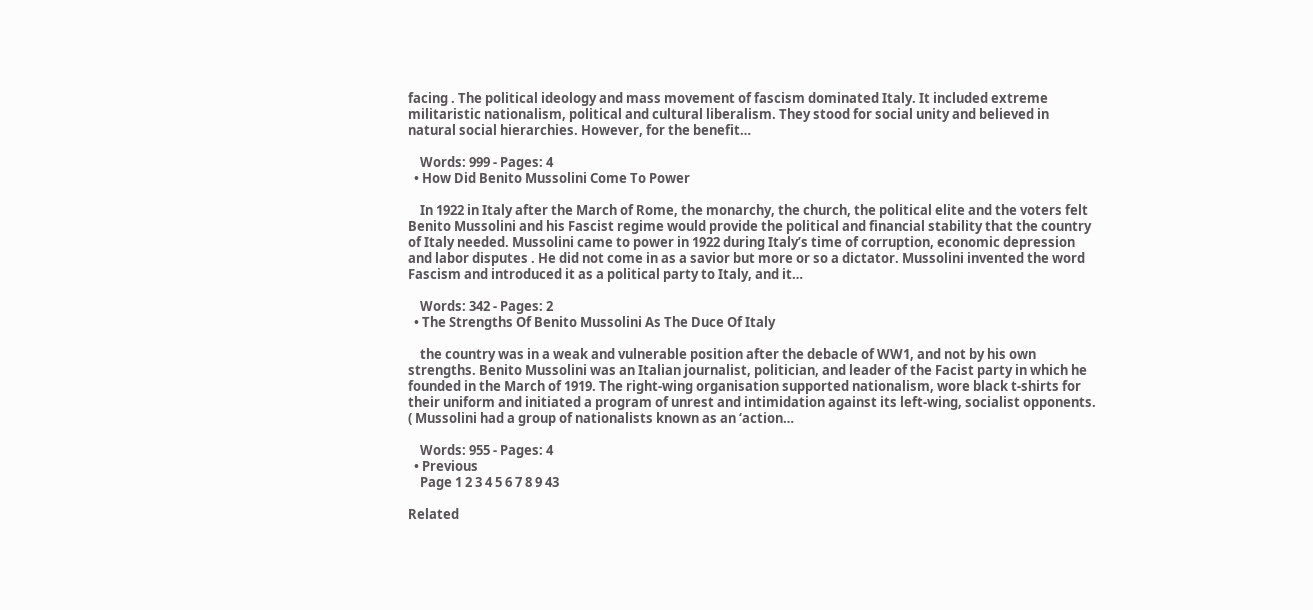facing . The political ideology and mass movement of fascism dominated Italy. It included extreme militaristic nationalism, political and cultural liberalism. They stood for social unity and believed in natural social hierarchies. However, for the benefit…

    Words: 999 - Pages: 4
  • How Did Benito Mussolini Come To Power

    In 1922 in Italy after the March of Rome, the monarchy, the church, the political elite and the voters felt Benito Mussolini and his Fascist regime would provide the political and financial stability that the country of Italy needed. Mussolini came to power in 1922 during Italy’s time of corruption, economic depression and labor disputes . He did not come in as a savior but more or so a dictator. Mussolini invented the word Fascism and introduced it as a political party to Italy, and it…

    Words: 342 - Pages: 2
  • The Strengths Of Benito Mussolini As The Duce Of Italy

    the country was in a weak and vulnerable position after the debacle of WW1, and not by his own strengths. Benito Mussolini was an Italian journalist, politician, and leader of the Facist party in which he founded in the March of 1919. The right-wing organisation supported nationalism, wore black t-shirts for their uniform and initiated a program of unrest and intimidation against its left-wing, socialist opponents. ( Mussolini had a group of nationalists known as an ‘action…

    Words: 955 - Pages: 4
  • Previous
    Page 1 2 3 4 5 6 7 8 9 43

Related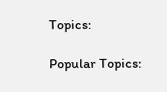Topics:

Popular Topics: